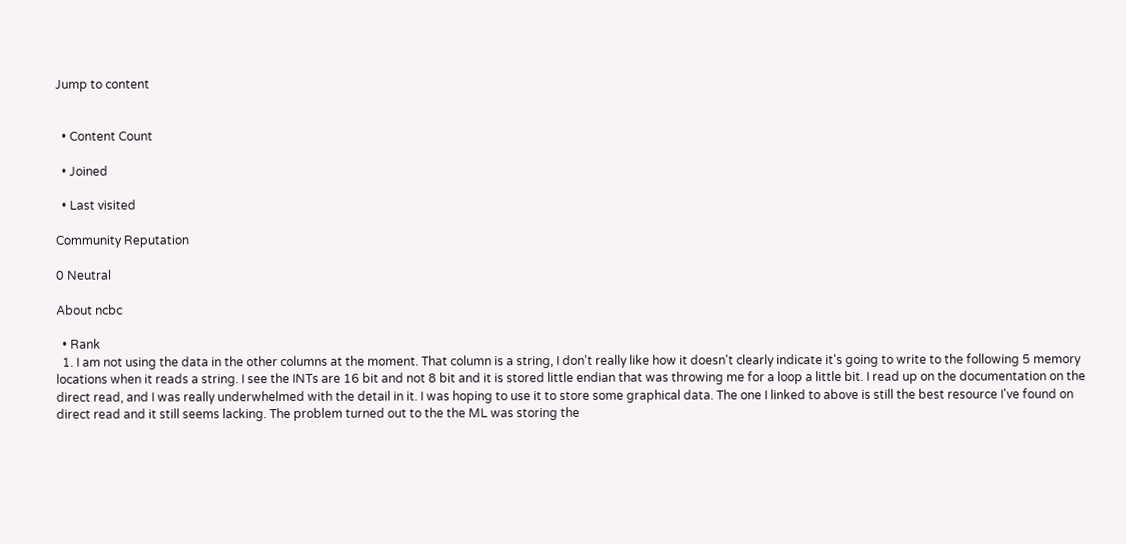Jump to content


  • Content Count

  • Joined

  • Last visited

Community Reputation

0 Neutral

About ncbc

  • Rank
  1. I am not using the data in the other columns at the moment. That column is a string, I don't really like how it doesn't clearly indicate it's going to write to the following 5 memory locations when it reads a string. I see the INTs are 16 bit and not 8 bit and it is stored little endian that was throwing me for a loop a little bit. I read up on the documentation on the direct read, and I was really underwhelmed with the detail in it. I was hoping to use it to store some graphical data. The one I linked to above is still the best resource I've found on direct read and it still seems lacking. The problem turned out to the the ML was storing the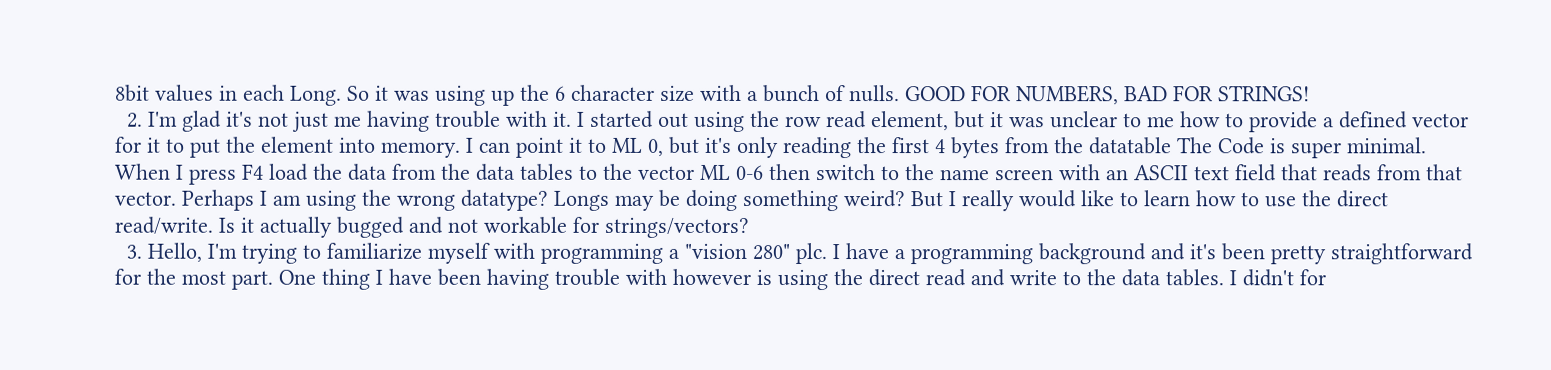8bit values in each Long. So it was using up the 6 character size with a bunch of nulls. GOOD FOR NUMBERS, BAD FOR STRINGS!
  2. I'm glad it's not just me having trouble with it. I started out using the row read element, but it was unclear to me how to provide a defined vector for it to put the element into memory. I can point it to ML 0, but it's only reading the first 4 bytes from the datatable The Code is super minimal. When I press F4 load the data from the data tables to the vector ML 0-6 then switch to the name screen with an ASCII text field that reads from that vector. Perhaps I am using the wrong datatype? Longs may be doing something weird? But I really would like to learn how to use the direct read/write. Is it actually bugged and not workable for strings/vectors?
  3. Hello, I'm trying to familiarize myself with programming a "vision 280" plc. I have a programming background and it's been pretty straightforward for the most part. One thing I have been having trouble with however is using the direct read and write to the data tables. I didn't for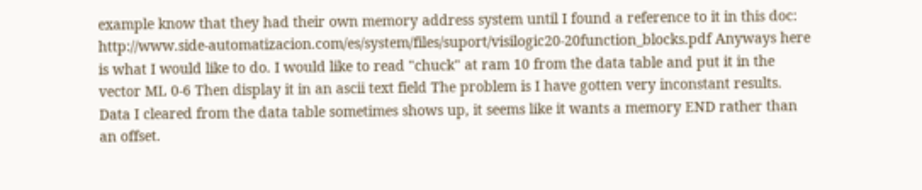example know that they had their own memory address system until I found a reference to it in this doc: http://www.side-automatizacion.com/es/system/files/suport/visilogic20-20function_blocks.pdf Anyways here is what I would like to do. I would like to read "chuck" at ram 10 from the data table and put it in the vector ML 0-6 Then display it in an ascii text field The problem is I have gotten very inconstant results. Data I cleared from the data table sometimes shows up, it seems like it wants a memory END rather than an offset.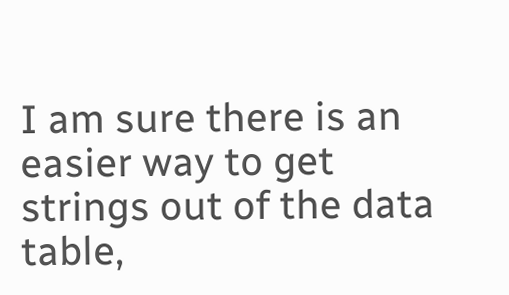I am sure there is an easier way to get strings out of the data table,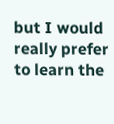but I would really prefer to learn the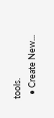tools.
  • Create New...